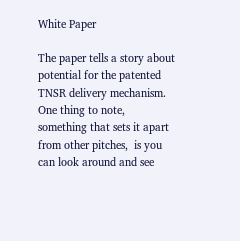White Paper

The paper tells a story about potential for the patented TNSR delivery mechanism.  One thing to note, something that sets it apart from other pitches,  is you can look around and see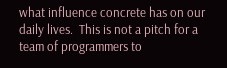what influence concrete has on our daily lives.  This is not a pitch for a team of programmers to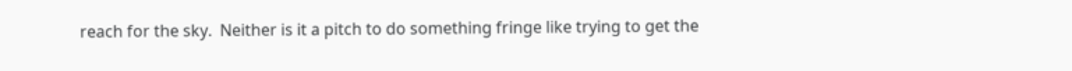reach for the sky.  Neither is it a pitch to do something fringe like trying to get the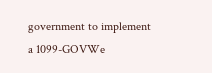government to implement a 1099-GOVWe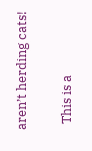aren’t herding cats!

  This is a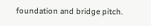foundation and bridge pitch.